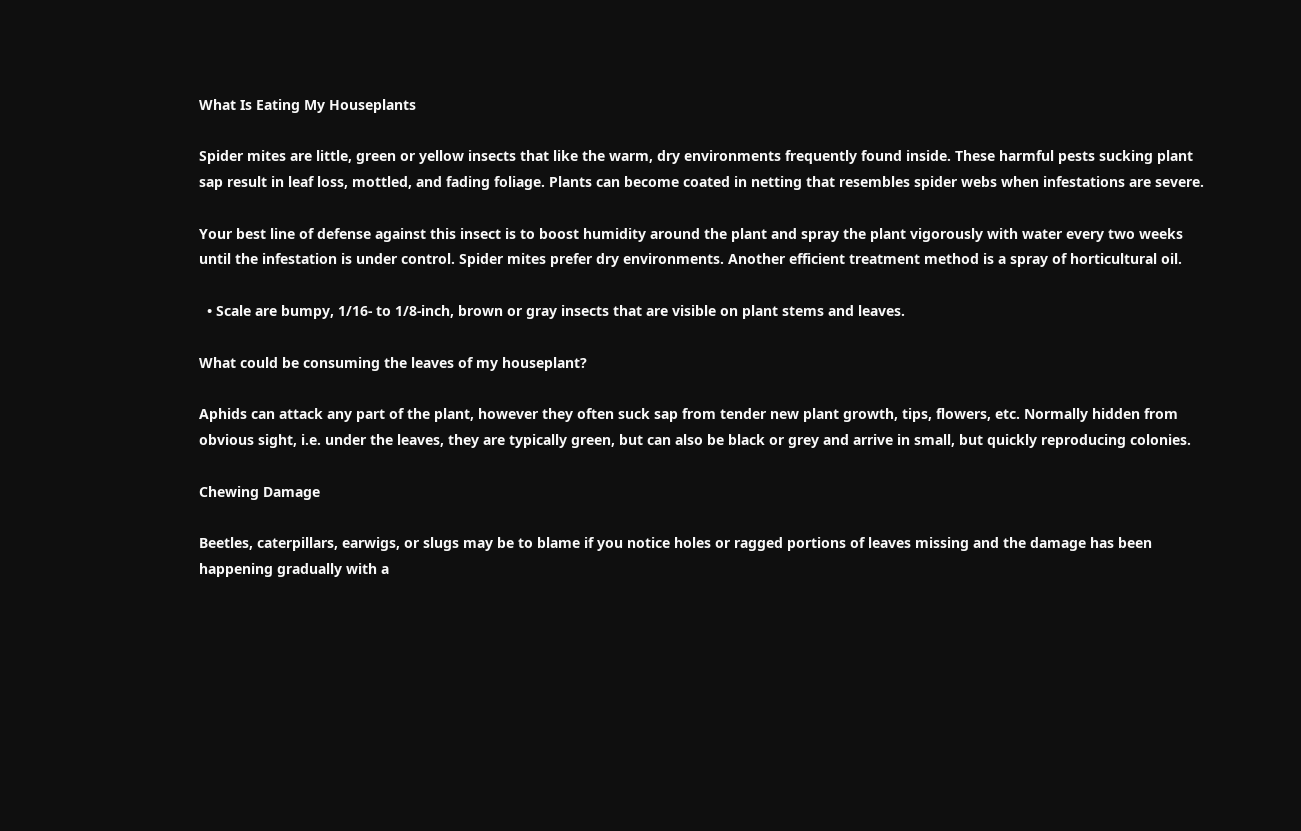What Is Eating My Houseplants

Spider mites are little, green or yellow insects that like the warm, dry environments frequently found inside. These harmful pests sucking plant sap result in leaf loss, mottled, and fading foliage. Plants can become coated in netting that resembles spider webs when infestations are severe.

Your best line of defense against this insect is to boost humidity around the plant and spray the plant vigorously with water every two weeks until the infestation is under control. Spider mites prefer dry environments. Another efficient treatment method is a spray of horticultural oil.

  • Scale are bumpy, 1/16- to 1/8-inch, brown or gray insects that are visible on plant stems and leaves.

What could be consuming the leaves of my houseplant?

Aphids can attack any part of the plant, however they often suck sap from tender new plant growth, tips, flowers, etc. Normally hidden from obvious sight, i.e. under the leaves, they are typically green, but can also be black or grey and arrive in small, but quickly reproducing colonies.

Chewing Damage

Beetles, caterpillars, earwigs, or slugs may be to blame if you notice holes or ragged portions of leaves missing and the damage has been happening gradually with a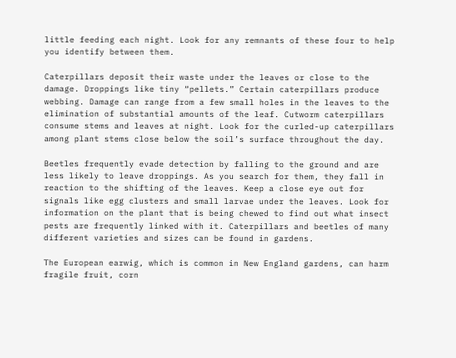little feeding each night. Look for any remnants of these four to help you identify between them.

Caterpillars deposit their waste under the leaves or close to the damage. Droppings like tiny “pellets.” Certain caterpillars produce webbing. Damage can range from a few small holes in the leaves to the elimination of substantial amounts of the leaf. Cutworm caterpillars consume stems and leaves at night. Look for the curled-up caterpillars among plant stems close below the soil’s surface throughout the day.

Beetles frequently evade detection by falling to the ground and are less likely to leave droppings. As you search for them, they fall in reaction to the shifting of the leaves. Keep a close eye out for signals like egg clusters and small larvae under the leaves. Look for information on the plant that is being chewed to find out what insect pests are frequently linked with it. Caterpillars and beetles of many different varieties and sizes can be found in gardens.

The European earwig, which is common in New England gardens, can harm fragile fruit, corn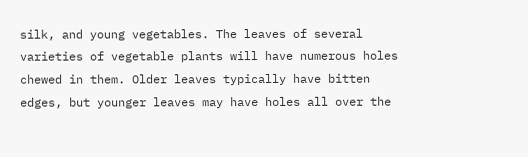silk, and young vegetables. The leaves of several varieties of vegetable plants will have numerous holes chewed in them. Older leaves typically have bitten edges, but younger leaves may have holes all over the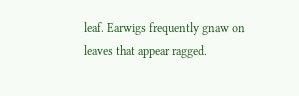leaf. Earwigs frequently gnaw on leaves that appear ragged.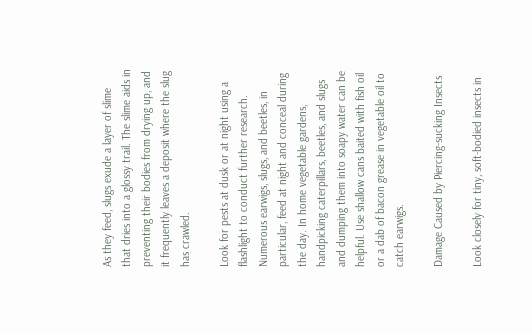As they feed, slugs exude a layer of slime that dries into a glossy trail. The slime aids in preventing their bodies from drying up, and it frequently leaves a deposit where the slug has crawled.

Look for pests at dusk or at night using a flashlight to conduct further research. Numerous earwigs, slugs, and beetles, in particular, feed at night and conceal during the day. In home vegetable gardens, handpicking caterpillars, beetles, and slugs and dumping them into soapy water can be helpful. Use shallow cans baited with fish oil or a dab of bacon grease in vegetable oil to catch earwigs.

Damage Caused by Piercing-sucking Insects

Look closely for tiny, soft-bodied insects in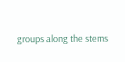groups along the stems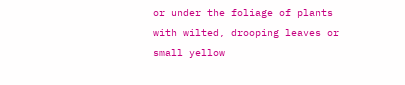or under the foliage of plants with wilted, drooping leaves or small yellow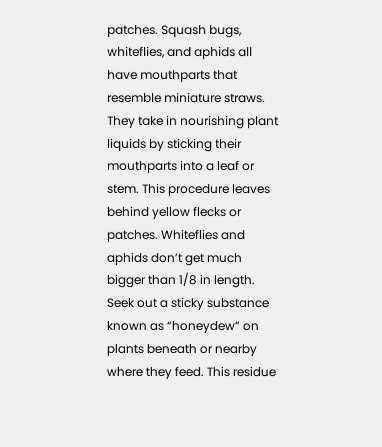patches. Squash bugs, whiteflies, and aphids all have mouthparts that resemble miniature straws. They take in nourishing plant liquids by sticking their mouthparts into a leaf or stem. This procedure leaves behind yellow flecks or patches. Whiteflies and aphids don’t get much bigger than 1/8 in length. Seek out a sticky substance known as “honeydew” on plants beneath or nearby where they feed. This residue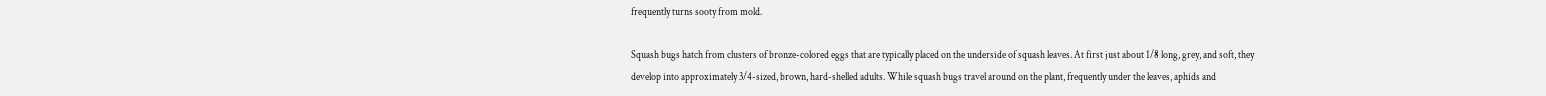frequently turns sooty from mold.

Squash bugs hatch from clusters of bronze-colored eggs that are typically placed on the underside of squash leaves. At first just about 1/8 long, grey, and soft, they develop into approximately 3/4-sized, brown, hard-shelled adults. While squash bugs travel around on the plant, frequently under the leaves, aphids and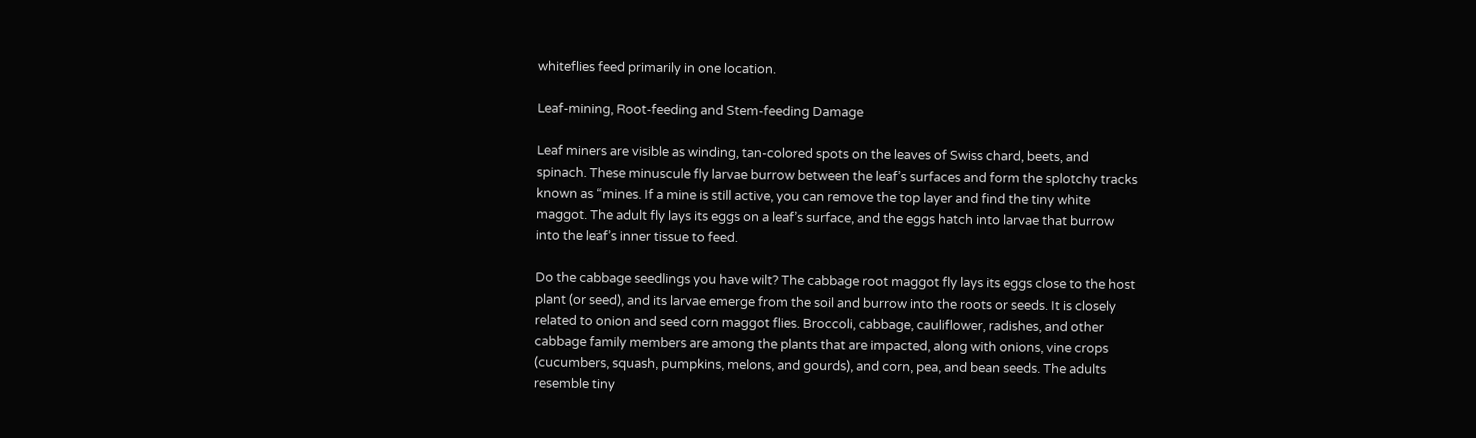whiteflies feed primarily in one location.

Leaf-mining, Root-feeding and Stem-feeding Damage

Leaf miners are visible as winding, tan-colored spots on the leaves of Swiss chard, beets, and spinach. These minuscule fly larvae burrow between the leaf’s surfaces and form the splotchy tracks known as “mines. If a mine is still active, you can remove the top layer and find the tiny white maggot. The adult fly lays its eggs on a leaf’s surface, and the eggs hatch into larvae that burrow into the leaf’s inner tissue to feed.

Do the cabbage seedlings you have wilt? The cabbage root maggot fly lays its eggs close to the host plant (or seed), and its larvae emerge from the soil and burrow into the roots or seeds. It is closely related to onion and seed corn maggot flies. Broccoli, cabbage, cauliflower, radishes, and other cabbage family members are among the plants that are impacted, along with onions, vine crops (cucumbers, squash, pumpkins, melons, and gourds), and corn, pea, and bean seeds. The adults resemble tiny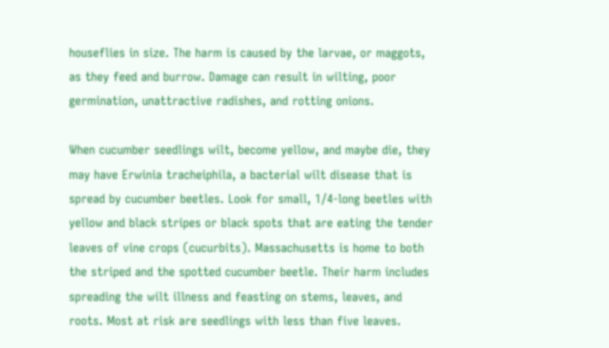houseflies in size. The harm is caused by the larvae, or maggots, as they feed and burrow. Damage can result in wilting, poor germination, unattractive radishes, and rotting onions.

When cucumber seedlings wilt, become yellow, and maybe die, they may have Erwinia tracheiphila, a bacterial wilt disease that is spread by cucumber beetles. Look for small, 1/4-long beetles with yellow and black stripes or black spots that are eating the tender leaves of vine crops (cucurbits). Massachusetts is home to both the striped and the spotted cucumber beetle. Their harm includes spreading the wilt illness and feasting on stems, leaves, and roots. Most at risk are seedlings with less than five leaves.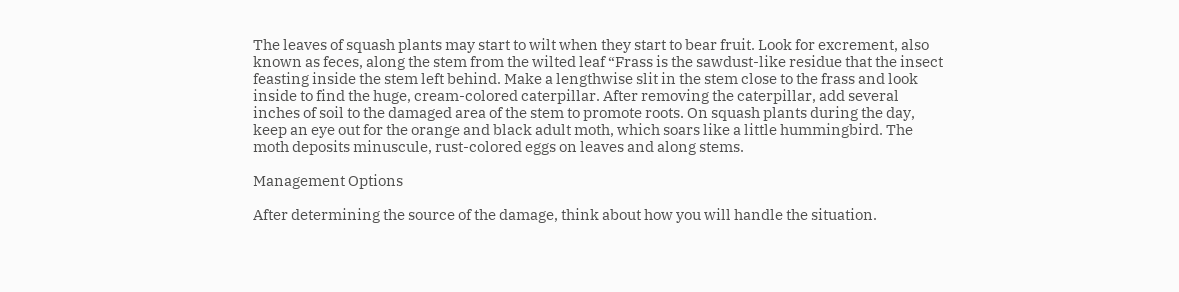The leaves of squash plants may start to wilt when they start to bear fruit. Look for excrement, also known as feces, along the stem from the wilted leaf “Frass is the sawdust-like residue that the insect feasting inside the stem left behind. Make a lengthwise slit in the stem close to the frass and look inside to find the huge, cream-colored caterpillar. After removing the caterpillar, add several inches of soil to the damaged area of the stem to promote roots. On squash plants during the day, keep an eye out for the orange and black adult moth, which soars like a little hummingbird. The moth deposits minuscule, rust-colored eggs on leaves and along stems.

Management Options

After determining the source of the damage, think about how you will handle the situation.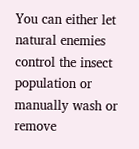You can either let natural enemies control the insect population or manually wash or remove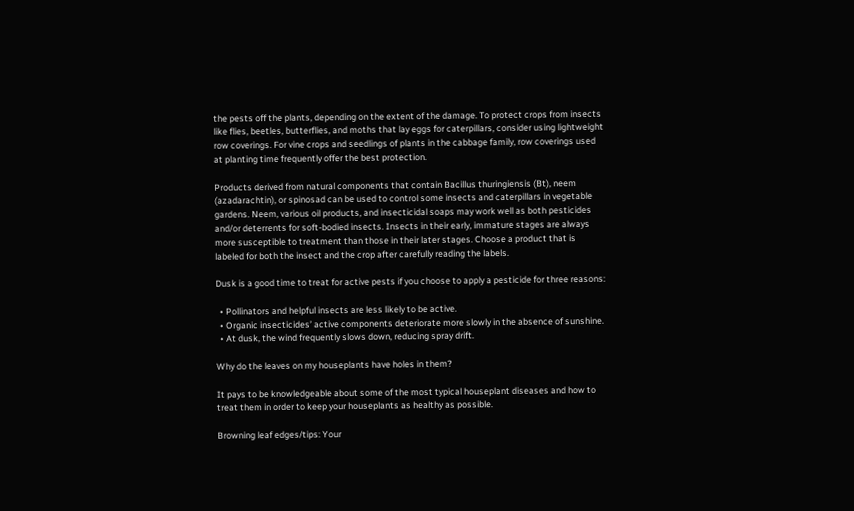the pests off the plants, depending on the extent of the damage. To protect crops from insects like flies, beetles, butterflies, and moths that lay eggs for caterpillars, consider using lightweight row coverings. For vine crops and seedlings of plants in the cabbage family, row coverings used at planting time frequently offer the best protection.

Products derived from natural components that contain Bacillus thuringiensis (Bt), neem (azadarachtin), or spinosad can be used to control some insects and caterpillars in vegetable gardens. Neem, various oil products, and insecticidal soaps may work well as both pesticides and/or deterrents for soft-bodied insects. Insects in their early, immature stages are always more susceptible to treatment than those in their later stages. Choose a product that is labeled for both the insect and the crop after carefully reading the labels.

Dusk is a good time to treat for active pests if you choose to apply a pesticide for three reasons:

  • Pollinators and helpful insects are less likely to be active.
  • Organic insecticides’ active components deteriorate more slowly in the absence of sunshine.
  • At dusk, the wind frequently slows down, reducing spray drift.

Why do the leaves on my houseplants have holes in them?

It pays to be knowledgeable about some of the most typical houseplant diseases and how to treat them in order to keep your houseplants as healthy as possible.

Browning leaf edges/tips: Your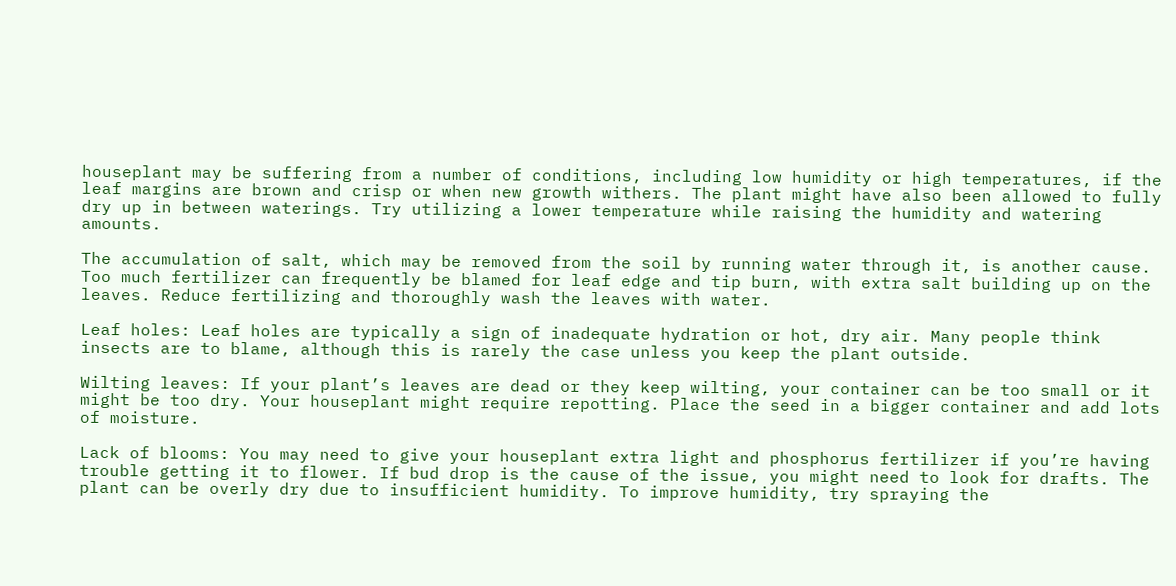houseplant may be suffering from a number of conditions, including low humidity or high temperatures, if the leaf margins are brown and crisp or when new growth withers. The plant might have also been allowed to fully dry up in between waterings. Try utilizing a lower temperature while raising the humidity and watering amounts.

The accumulation of salt, which may be removed from the soil by running water through it, is another cause. Too much fertilizer can frequently be blamed for leaf edge and tip burn, with extra salt building up on the leaves. Reduce fertilizing and thoroughly wash the leaves with water.

Leaf holes: Leaf holes are typically a sign of inadequate hydration or hot, dry air. Many people think insects are to blame, although this is rarely the case unless you keep the plant outside.

Wilting leaves: If your plant’s leaves are dead or they keep wilting, your container can be too small or it might be too dry. Your houseplant might require repotting. Place the seed in a bigger container and add lots of moisture.

Lack of blooms: You may need to give your houseplant extra light and phosphorus fertilizer if you’re having trouble getting it to flower. If bud drop is the cause of the issue, you might need to look for drafts. The plant can be overly dry due to insufficient humidity. To improve humidity, try spraying the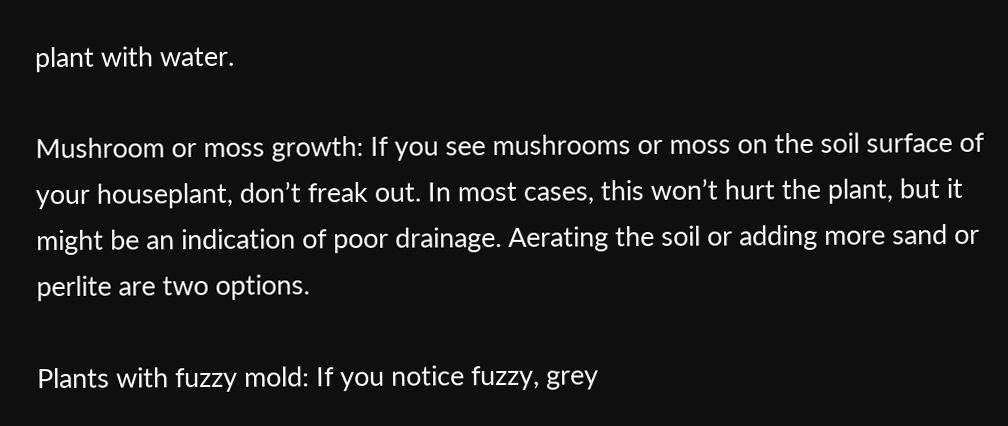plant with water.

Mushroom or moss growth: If you see mushrooms or moss on the soil surface of your houseplant, don’t freak out. In most cases, this won’t hurt the plant, but it might be an indication of poor drainage. Aerating the soil or adding more sand or perlite are two options.

Plants with fuzzy mold: If you notice fuzzy, grey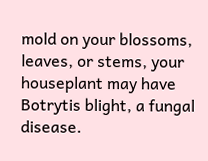mold on your blossoms, leaves, or stems, your houseplant may have Botrytis blight, a fungal disease.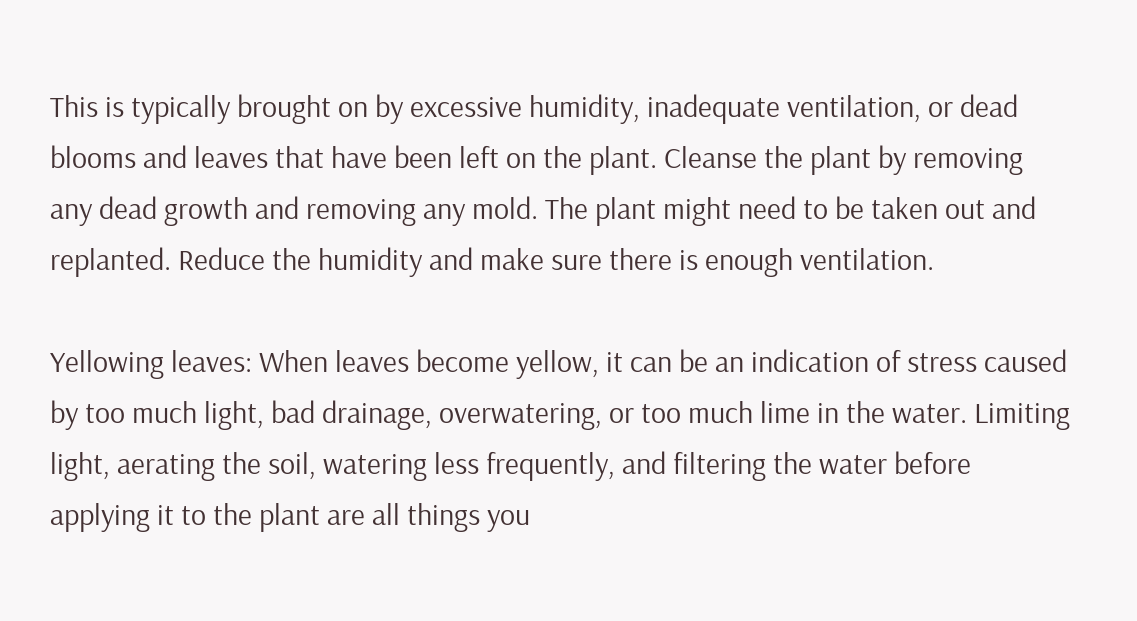This is typically brought on by excessive humidity, inadequate ventilation, or dead blooms and leaves that have been left on the plant. Cleanse the plant by removing any dead growth and removing any mold. The plant might need to be taken out and replanted. Reduce the humidity and make sure there is enough ventilation.

Yellowing leaves: When leaves become yellow, it can be an indication of stress caused by too much light, bad drainage, overwatering, or too much lime in the water. Limiting light, aerating the soil, watering less frequently, and filtering the water before applying it to the plant are all things you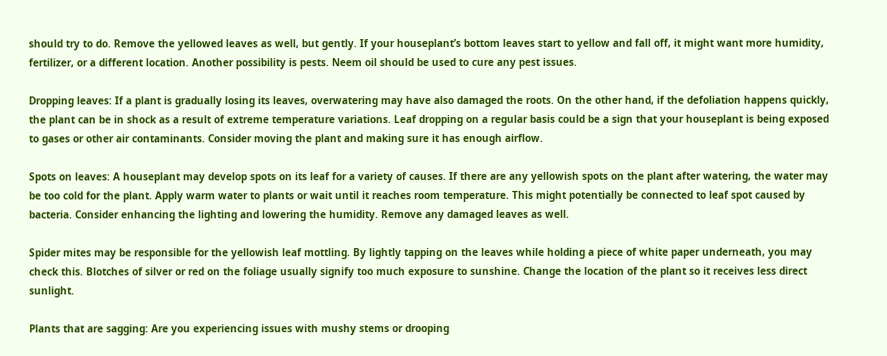should try to do. Remove the yellowed leaves as well, but gently. If your houseplant’s bottom leaves start to yellow and fall off, it might want more humidity, fertilizer, or a different location. Another possibility is pests. Neem oil should be used to cure any pest issues.

Dropping leaves: If a plant is gradually losing its leaves, overwatering may have also damaged the roots. On the other hand, if the defoliation happens quickly, the plant can be in shock as a result of extreme temperature variations. Leaf dropping on a regular basis could be a sign that your houseplant is being exposed to gases or other air contaminants. Consider moving the plant and making sure it has enough airflow.

Spots on leaves: A houseplant may develop spots on its leaf for a variety of causes. If there are any yellowish spots on the plant after watering, the water may be too cold for the plant. Apply warm water to plants or wait until it reaches room temperature. This might potentially be connected to leaf spot caused by bacteria. Consider enhancing the lighting and lowering the humidity. Remove any damaged leaves as well.

Spider mites may be responsible for the yellowish leaf mottling. By lightly tapping on the leaves while holding a piece of white paper underneath, you may check this. Blotches of silver or red on the foliage usually signify too much exposure to sunshine. Change the location of the plant so it receives less direct sunlight.

Plants that are sagging: Are you experiencing issues with mushy stems or drooping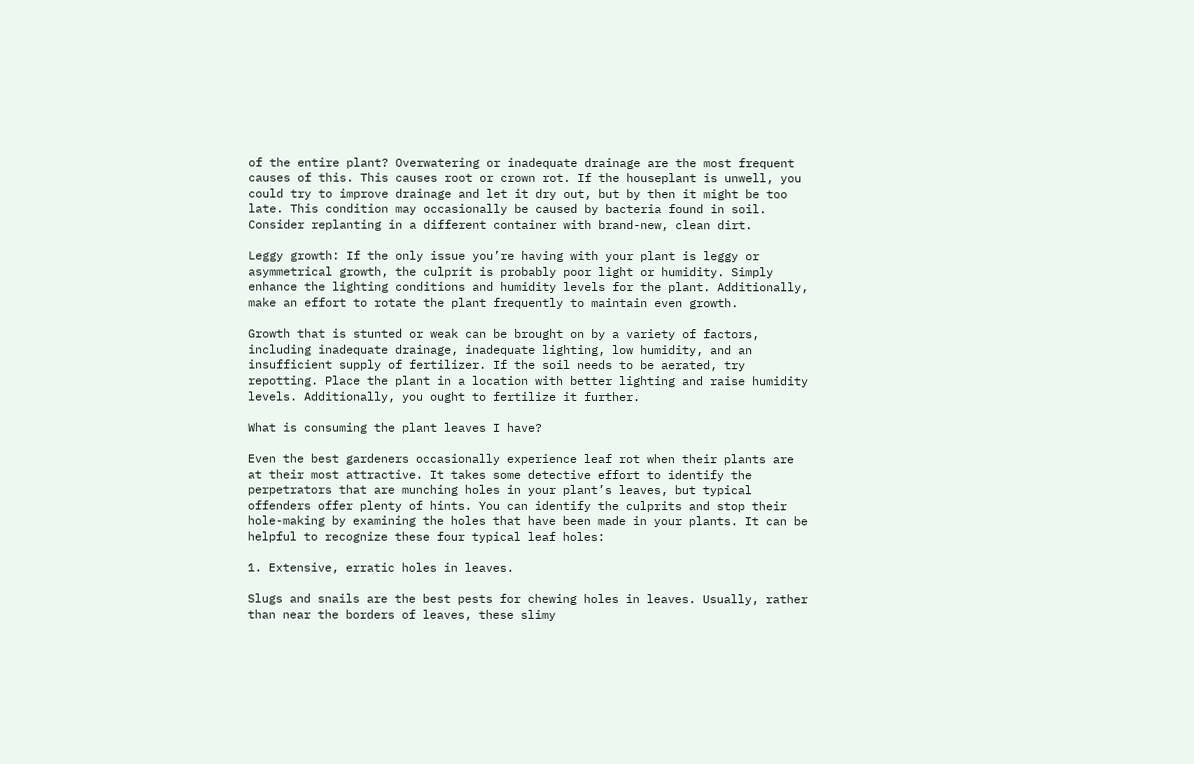of the entire plant? Overwatering or inadequate drainage are the most frequent causes of this. This causes root or crown rot. If the houseplant is unwell, you could try to improve drainage and let it dry out, but by then it might be too late. This condition may occasionally be caused by bacteria found in soil. Consider replanting in a different container with brand-new, clean dirt.

Leggy growth: If the only issue you’re having with your plant is leggy or asymmetrical growth, the culprit is probably poor light or humidity. Simply enhance the lighting conditions and humidity levels for the plant. Additionally, make an effort to rotate the plant frequently to maintain even growth.

Growth that is stunted or weak can be brought on by a variety of factors, including inadequate drainage, inadequate lighting, low humidity, and an insufficient supply of fertilizer. If the soil needs to be aerated, try repotting. Place the plant in a location with better lighting and raise humidity levels. Additionally, you ought to fertilize it further.

What is consuming the plant leaves I have?

Even the best gardeners occasionally experience leaf rot when their plants are at their most attractive. It takes some detective effort to identify the perpetrators that are munching holes in your plant’s leaves, but typical offenders offer plenty of hints. You can identify the culprits and stop their hole-making by examining the holes that have been made in your plants. It can be helpful to recognize these four typical leaf holes:

1. Extensive, erratic holes in leaves.

Slugs and snails are the best pests for chewing holes in leaves. Usually, rather than near the borders of leaves, these slimy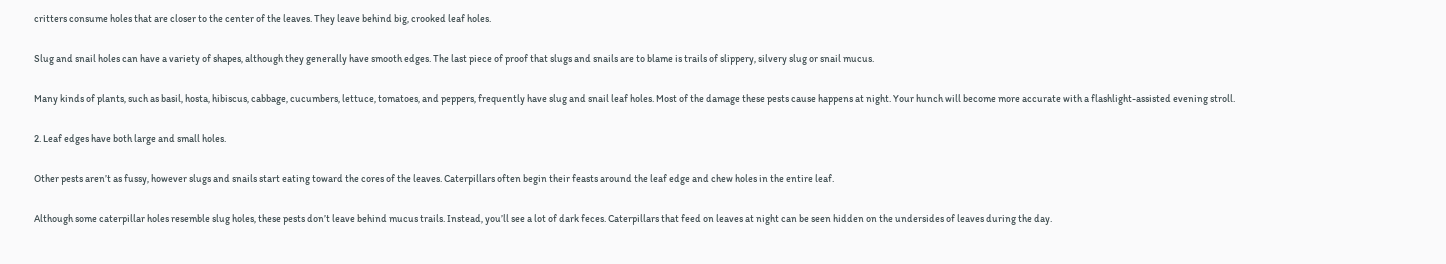critters consume holes that are closer to the center of the leaves. They leave behind big, crooked leaf holes.

Slug and snail holes can have a variety of shapes, although they generally have smooth edges. The last piece of proof that slugs and snails are to blame is trails of slippery, silvery slug or snail mucus.

Many kinds of plants, such as basil, hosta, hibiscus, cabbage, cucumbers, lettuce, tomatoes, and peppers, frequently have slug and snail leaf holes. Most of the damage these pests cause happens at night. Your hunch will become more accurate with a flashlight-assisted evening stroll.

2. Leaf edges have both large and small holes.

Other pests aren’t as fussy, however slugs and snails start eating toward the cores of the leaves. Caterpillars often begin their feasts around the leaf edge and chew holes in the entire leaf.

Although some caterpillar holes resemble slug holes, these pests don’t leave behind mucus trails. Instead, you’ll see a lot of dark feces. Caterpillars that feed on leaves at night can be seen hidden on the undersides of leaves during the day.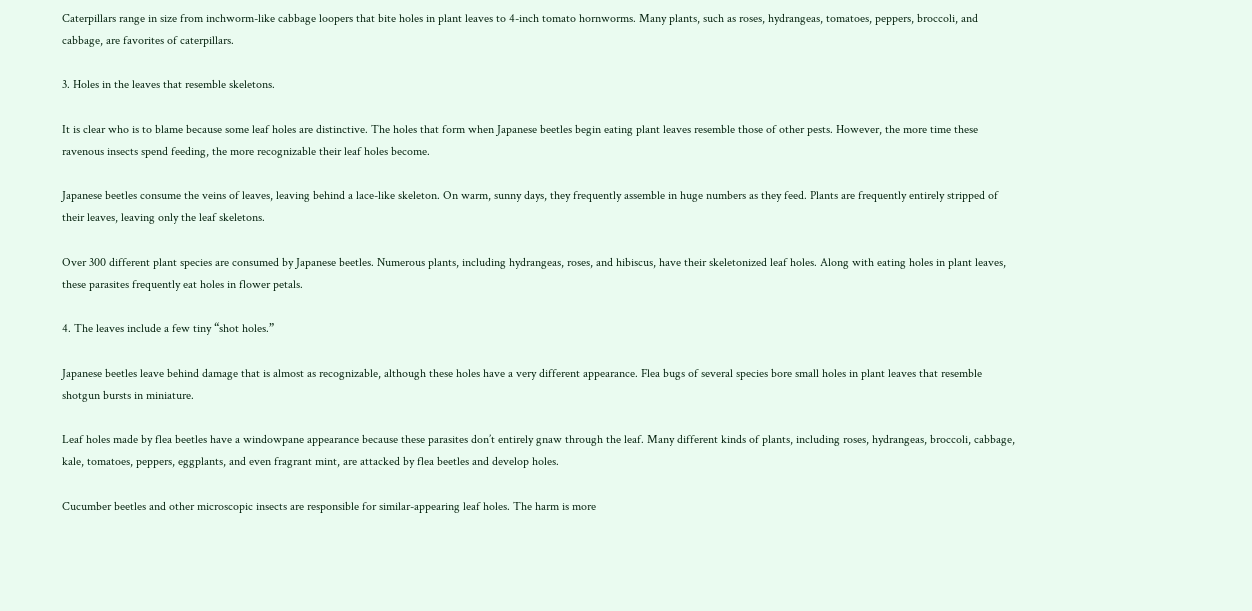Caterpillars range in size from inchworm-like cabbage loopers that bite holes in plant leaves to 4-inch tomato hornworms. Many plants, such as roses, hydrangeas, tomatoes, peppers, broccoli, and cabbage, are favorites of caterpillars.

3. Holes in the leaves that resemble skeletons.

It is clear who is to blame because some leaf holes are distinctive. The holes that form when Japanese beetles begin eating plant leaves resemble those of other pests. However, the more time these ravenous insects spend feeding, the more recognizable their leaf holes become.

Japanese beetles consume the veins of leaves, leaving behind a lace-like skeleton. On warm, sunny days, they frequently assemble in huge numbers as they feed. Plants are frequently entirely stripped of their leaves, leaving only the leaf skeletons.

Over 300 different plant species are consumed by Japanese beetles. Numerous plants, including hydrangeas, roses, and hibiscus, have their skeletonized leaf holes. Along with eating holes in plant leaves, these parasites frequently eat holes in flower petals.

4. The leaves include a few tiny “shot holes.”

Japanese beetles leave behind damage that is almost as recognizable, although these holes have a very different appearance. Flea bugs of several species bore small holes in plant leaves that resemble shotgun bursts in miniature.

Leaf holes made by flea beetles have a windowpane appearance because these parasites don’t entirely gnaw through the leaf. Many different kinds of plants, including roses, hydrangeas, broccoli, cabbage, kale, tomatoes, peppers, eggplants, and even fragrant mint, are attacked by flea beetles and develop holes.

Cucumber beetles and other microscopic insects are responsible for similar-appearing leaf holes. The harm is more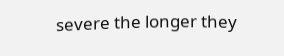severe the longer they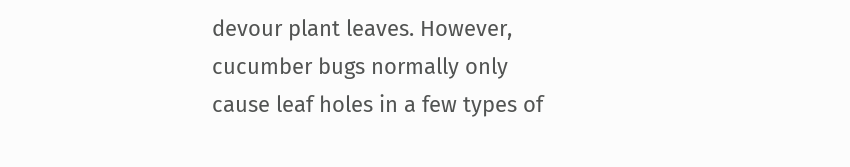devour plant leaves. However, cucumber bugs normally only cause leaf holes in a few types of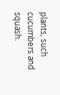plants, such cucumbers and squash.